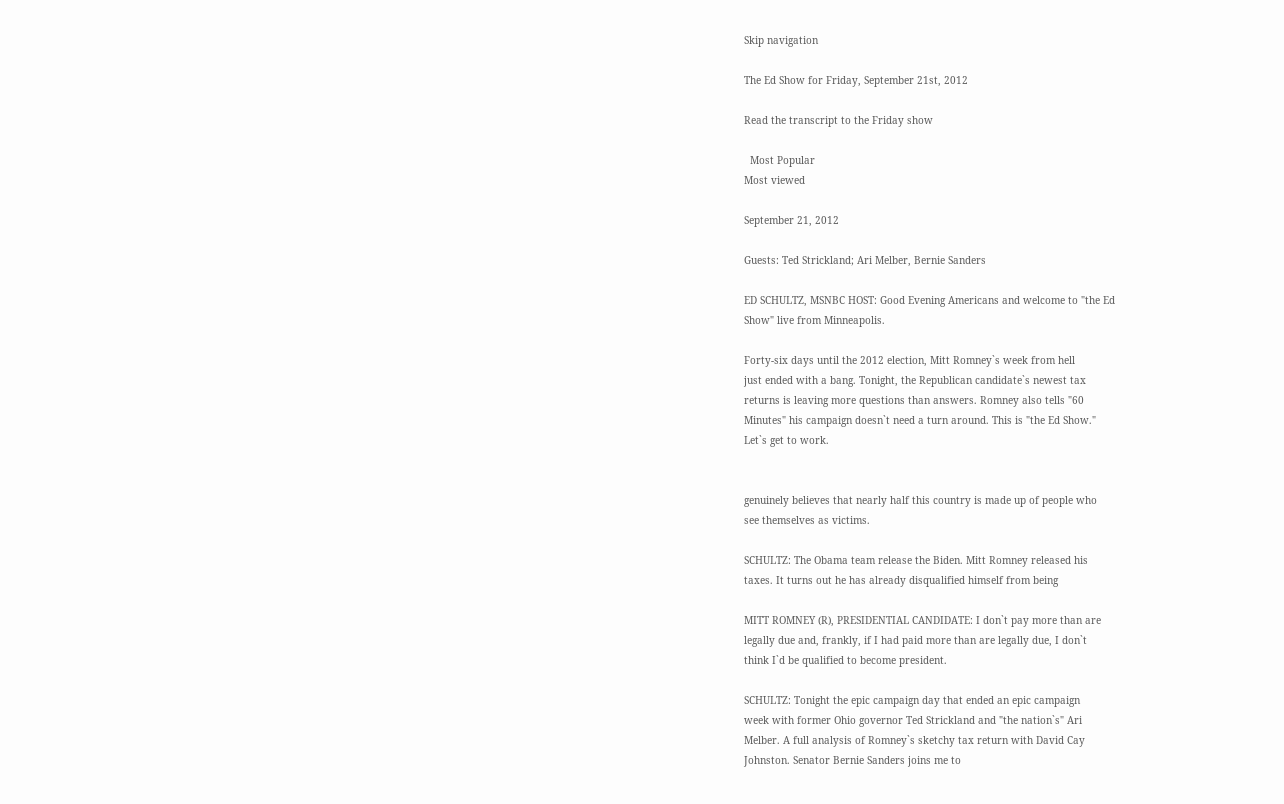Skip navigation

The Ed Show for Friday, September 21st, 2012

Read the transcript to the Friday show

  Most Popular
Most viewed

September 21, 2012

Guests: Ted Strickland; Ari Melber, Bernie Sanders

ED SCHULTZ, MSNBC HOST: Good Evening Americans and welcome to "the Ed
Show" live from Minneapolis.

Forty-six days until the 2012 election, Mitt Romney`s week from hell
just ended with a bang. Tonight, the Republican candidate`s newest tax
returns is leaving more questions than answers. Romney also tells "60
Minutes" his campaign doesn`t need a turn around. This is "the Ed Show."
Let`s get to work.


genuinely believes that nearly half this country is made up of people who
see themselves as victims.

SCHULTZ: The Obama team release the Biden. Mitt Romney released his
taxes. It turns out he has already disqualified himself from being

MITT ROMNEY (R), PRESIDENTIAL CANDIDATE: I don`t pay more than are
legally due and, frankly, if I had paid more than are legally due, I don`t
think I`d be qualified to become president.

SCHULTZ: Tonight the epic campaign day that ended an epic campaign
week with former Ohio governor Ted Strickland and "the nation`s" Ari
Melber. A full analysis of Romney`s sketchy tax return with David Cay
Johnston. Senator Bernie Sanders joins me to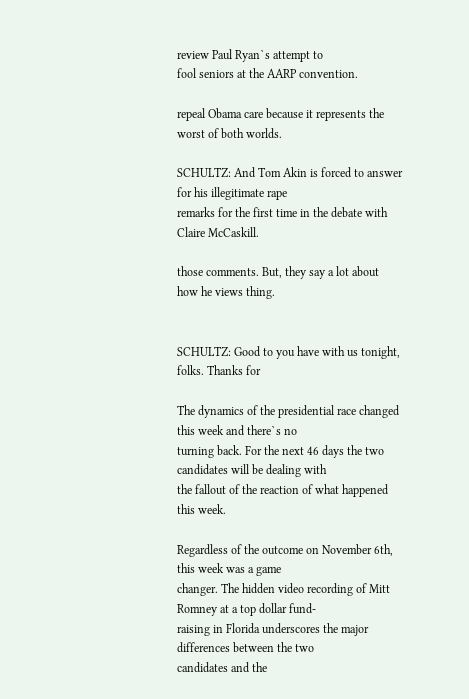review Paul Ryan`s attempt to
fool seniors at the AARP convention.

repeal Obama care because it represents the worst of both worlds.

SCHULTZ: And Tom Akin is forced to answer for his illegitimate rape
remarks for the first time in the debate with Claire McCaskill.

those comments. But, they say a lot about how he views thing.


SCHULTZ: Good to you have with us tonight, folks. Thanks for

The dynamics of the presidential race changed this week and there`s no
turning back. For the next 46 days the two candidates will be dealing with
the fallout of the reaction of what happened this week.

Regardless of the outcome on November 6th, this week was a game
changer. The hidden video recording of Mitt Romney at a top dollar fund-
raising in Florida underscores the major differences between the two
candidates and the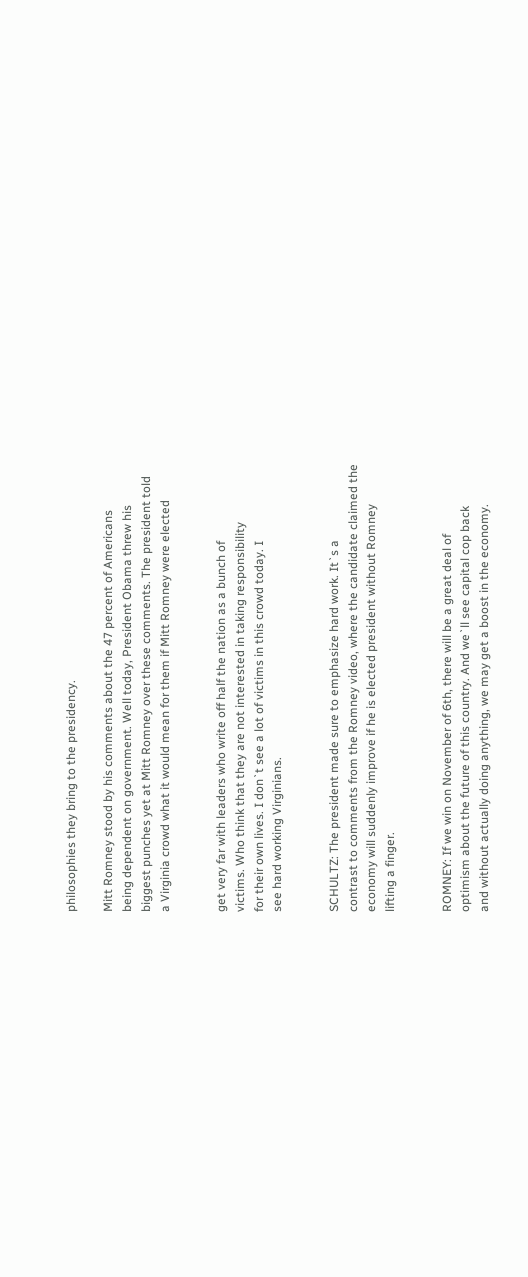philosophies they bring to the presidency.

Mitt Romney stood by his comments about the 47 percent of Americans
being dependent on government. Well today, President Obama threw his
biggest punches yet at Mitt Romney over these comments. The president told
a Virginia crowd what it would mean for them if Mitt Romney were elected


get very far with leaders who write off half the nation as a bunch of
victims. Who think that they are not interested in taking responsibility
for their own lives. I don`t see a lot of victims in this crowd today. I
see hard working Virginians.


SCHULTZ: The president made sure to emphasize hard work. It`s a
contrast to comments from the Romney video, where the candidate claimed the
economy will suddenly improve if he is elected president without Romney
lifting a finger.


ROMNEY: If we win on November of 6th, there will be a great deal of
optimism about the future of this country. And we`ll see capital cop back
and without actually doing anything, we may get a boost in the economy.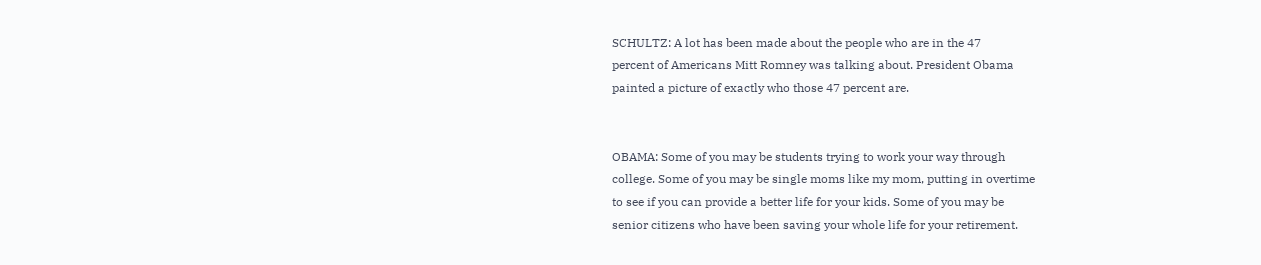SCHULTZ: A lot has been made about the people who are in the 47
percent of Americans Mitt Romney was talking about. President Obama
painted a picture of exactly who those 47 percent are.


OBAMA: Some of you may be students trying to work your way through
college. Some of you may be single moms like my mom, putting in overtime
to see if you can provide a better life for your kids. Some of you may be
senior citizens who have been saving your whole life for your retirement.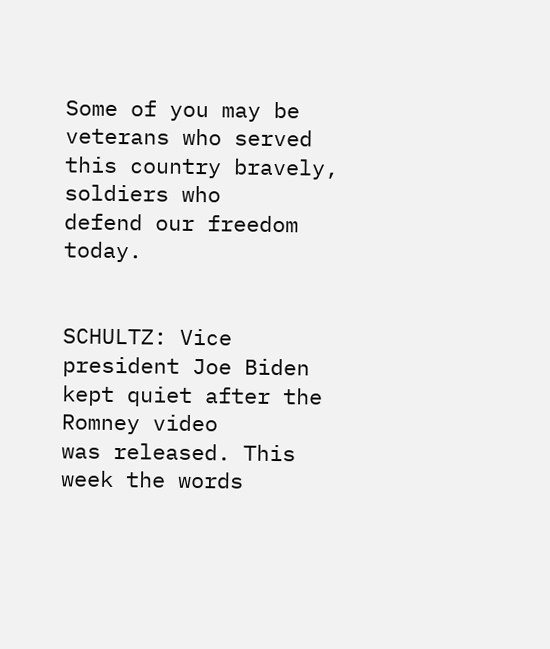Some of you may be veterans who served this country bravely, soldiers who
defend our freedom today.


SCHULTZ: Vice president Joe Biden kept quiet after the Romney video
was released. This week the words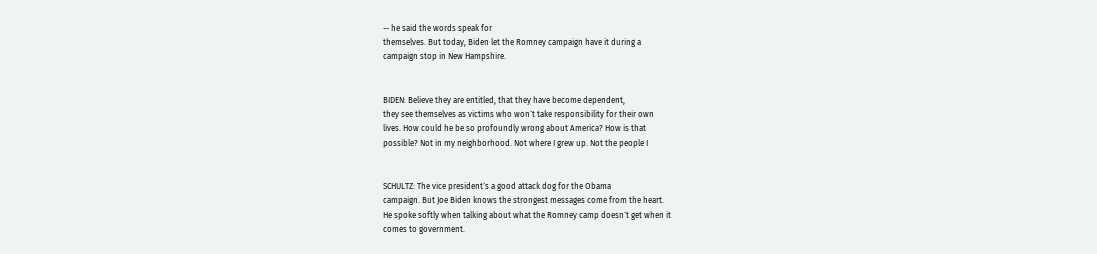-- he said the words speak for
themselves. But today, Biden let the Romney campaign have it during a
campaign stop in New Hampshire.


BIDEN: Believe they are entitled, that they have become dependent,
they see themselves as victims who won`t take responsibility for their own
lives. How could he be so profoundly wrong about America? How is that
possible? Not in my neighborhood. Not where I grew up. Not the people I


SCHULTZ: The vice president`s a good attack dog for the Obama
campaign. But Joe Biden knows the strongest messages come from the heart.
He spoke softly when talking about what the Romney camp doesn`t get when it
comes to government.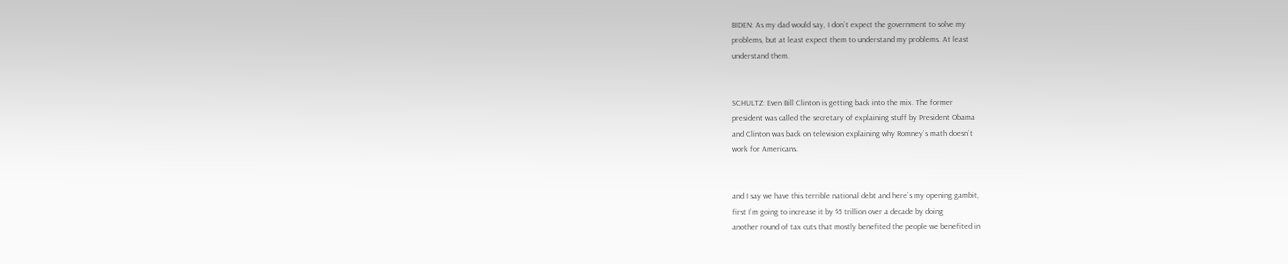BIDEN: As my dad would say, I don`t expect the government to solve my
problems, but at least expect them to understand my problems. At least
understand them.


SCHULTZ: Even Bill Clinton is getting back into the mix. The former
president was called the secretary of explaining stuff by President Obama
and Clinton was back on television explaining why Romney`s math doesn`t
work for Americans.


and I say we have this terrible national debt and here`s my opening gambit,
first I`m going to increase it by $5 trillion over a decade by doing
another round of tax cuts that mostly benefited the people we benefited in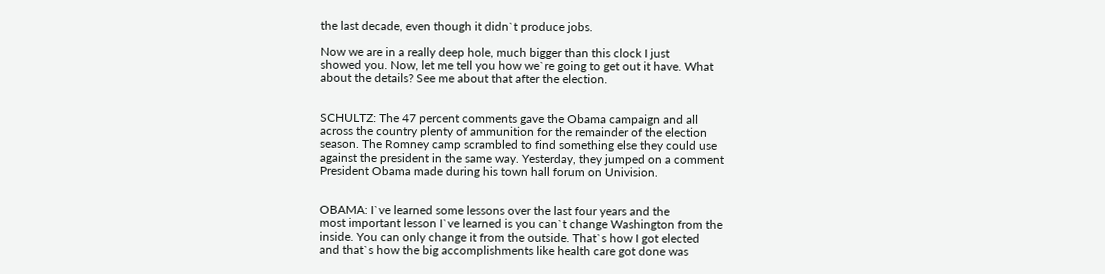the last decade, even though it didn`t produce jobs.

Now we are in a really deep hole, much bigger than this clock I just
showed you. Now, let me tell you how we`re going to get out it have. What
about the details? See me about that after the election.


SCHULTZ: The 47 percent comments gave the Obama campaign and all
across the country plenty of ammunition for the remainder of the election
season. The Romney camp scrambled to find something else they could use
against the president in the same way. Yesterday, they jumped on a comment
President Obama made during his town hall forum on Univision.


OBAMA: I`ve learned some lessons over the last four years and the
most important lesson I`ve learned is you can`t change Washington from the
inside. You can only change it from the outside. That`s how I got elected
and that`s how the big accomplishments like health care got done was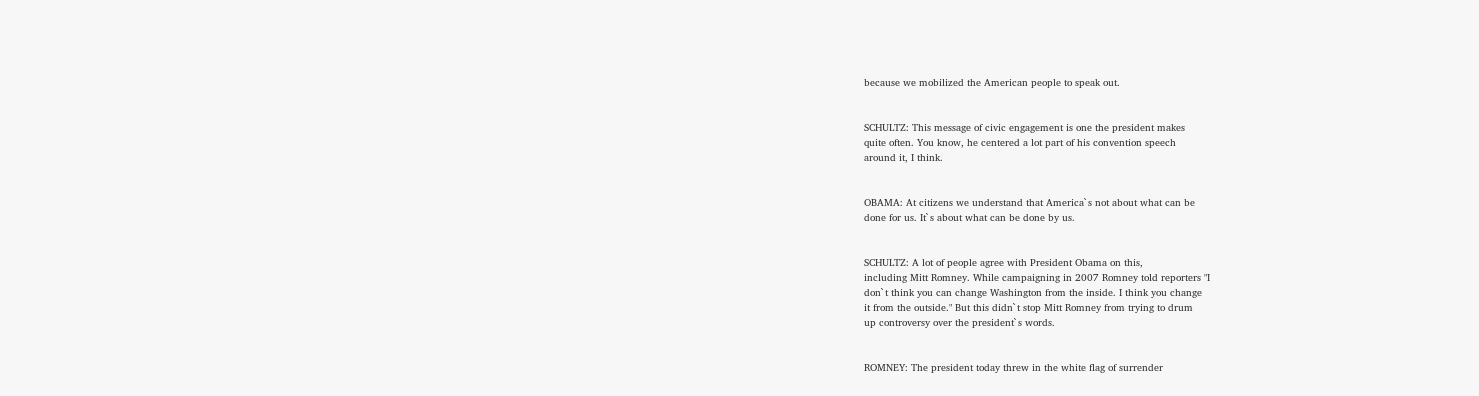because we mobilized the American people to speak out.


SCHULTZ: This message of civic engagement is one the president makes
quite often. You know, he centered a lot part of his convention speech
around it, I think.


OBAMA: At citizens we understand that America`s not about what can be
done for us. It`s about what can be done by us.


SCHULTZ: A lot of people agree with President Obama on this,
including Mitt Romney. While campaigning in 2007 Romney told reporters "I
don`t think you can change Washington from the inside. I think you change
it from the outside." But this didn`t stop Mitt Romney from trying to drum
up controversy over the president`s words.


ROMNEY: The president today threw in the white flag of surrender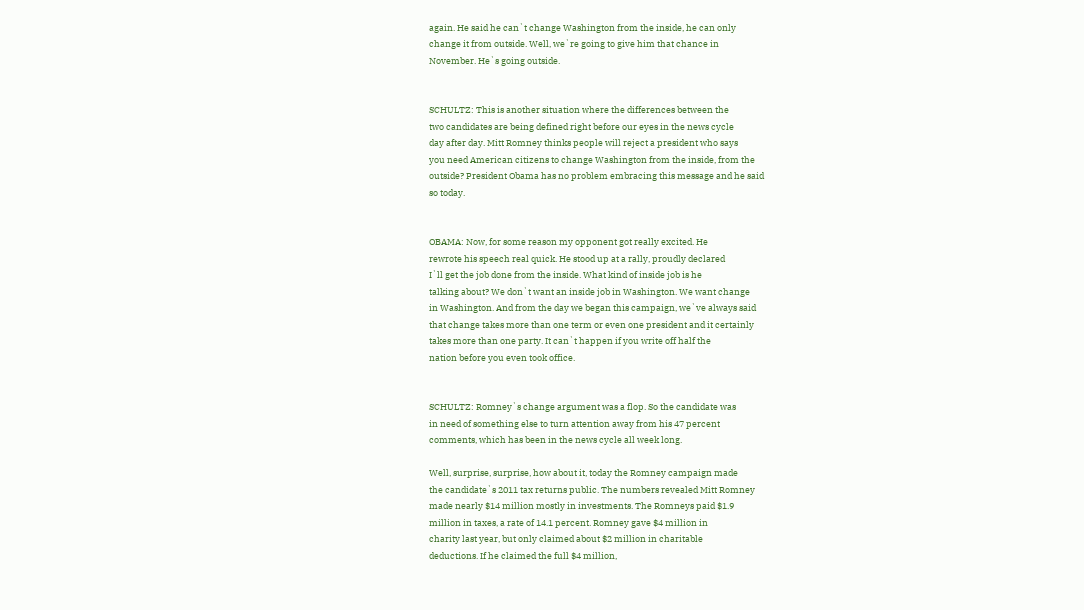again. He said he can`t change Washington from the inside, he can only
change it from outside. Well, we`re going to give him that chance in
November. He`s going outside.


SCHULTZ: This is another situation where the differences between the
two candidates are being defined right before our eyes in the news cycle
day after day. Mitt Romney thinks people will reject a president who says
you need American citizens to change Washington from the inside, from the
outside? President Obama has no problem embracing this message and he said
so today.


OBAMA: Now, for some reason my opponent got really excited. He
rewrote his speech real quick. He stood up at a rally, proudly declared
I`ll get the job done from the inside. What kind of inside job is he
talking about? We don`t want an inside job in Washington. We want change
in Washington. And from the day we began this campaign, we`ve always said
that change takes more than one term or even one president and it certainly
takes more than one party. It can`t happen if you write off half the
nation before you even took office.


SCHULTZ: Romney`s change argument was a flop. So the candidate was
in need of something else to turn attention away from his 47 percent
comments, which has been in the news cycle all week long.

Well, surprise, surprise, how about it, today the Romney campaign made
the candidate`s 2011 tax returns public. The numbers revealed Mitt Romney
made nearly $14 million mostly in investments. The Romneys paid $1.9
million in taxes, a rate of 14.1 percent. Romney gave $4 million in
charity last year, but only claimed about $2 million in charitable
deductions. If he claimed the full $4 million,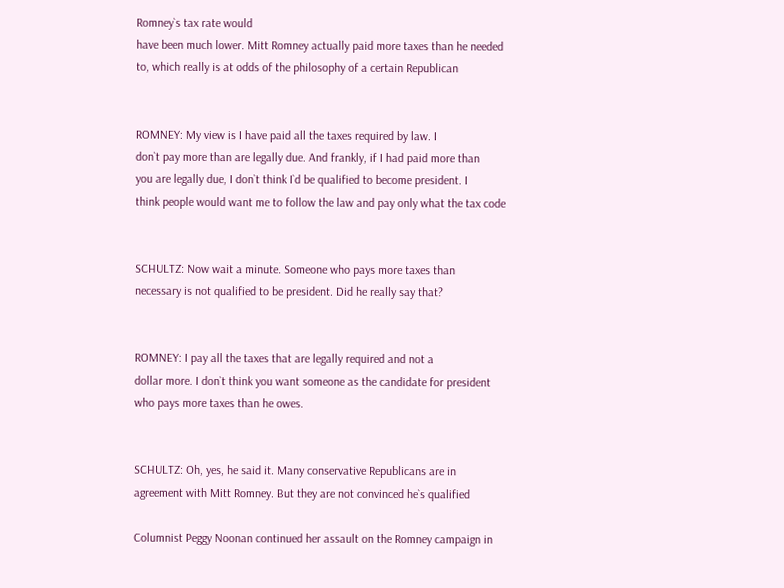Romney`s tax rate would
have been much lower. Mitt Romney actually paid more taxes than he needed
to, which really is at odds of the philosophy of a certain Republican


ROMNEY: My view is I have paid all the taxes required by law. I
don`t pay more than are legally due. And frankly, if I had paid more than
you are legally due, I don`t think I`d be qualified to become president. I
think people would want me to follow the law and pay only what the tax code


SCHULTZ: Now wait a minute. Someone who pays more taxes than
necessary is not qualified to be president. Did he really say that?


ROMNEY: I pay all the taxes that are legally required and not a
dollar more. I don`t think you want someone as the candidate for president
who pays more taxes than he owes.


SCHULTZ: Oh, yes, he said it. Many conservative Republicans are in
agreement with Mitt Romney. But they are not convinced he`s qualified

Columnist Peggy Noonan continued her assault on the Romney campaign in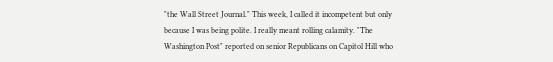"the Wall Street Journal." This week, I called it incompetent but only
because I was being polite. I really meant rolling calamity. "The
Washington Post" reported on senior Republicans on Capitol Hill who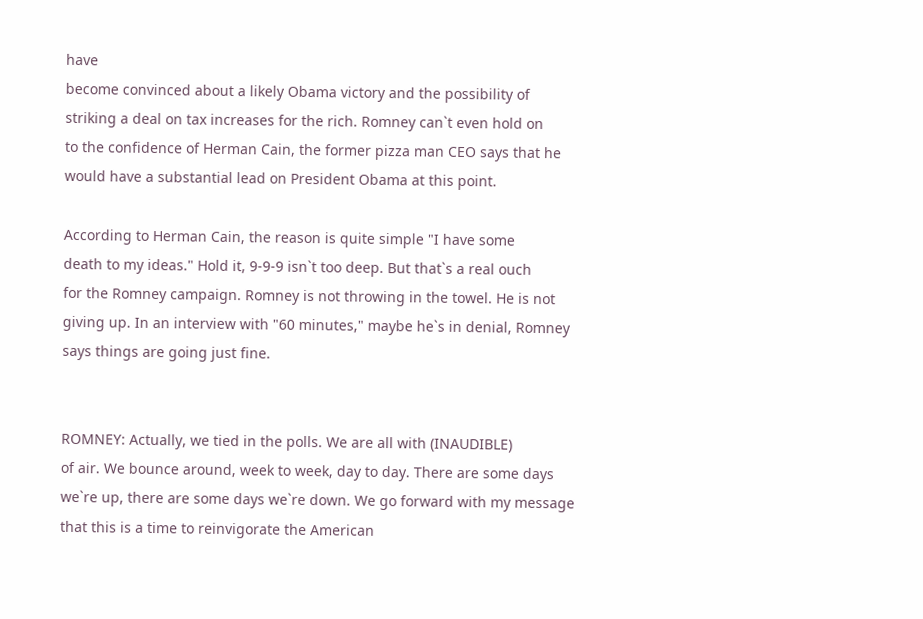have
become convinced about a likely Obama victory and the possibility of
striking a deal on tax increases for the rich. Romney can`t even hold on
to the confidence of Herman Cain, the former pizza man CEO says that he
would have a substantial lead on President Obama at this point.

According to Herman Cain, the reason is quite simple "I have some
death to my ideas." Hold it, 9-9-9 isn`t too deep. But that`s a real ouch
for the Romney campaign. Romney is not throwing in the towel. He is not
giving up. In an interview with "60 minutes," maybe he`s in denial, Romney
says things are going just fine.


ROMNEY: Actually, we tied in the polls. We are all with (INAUDIBLE)
of air. We bounce around, week to week, day to day. There are some days
we`re up, there are some days we`re down. We go forward with my message
that this is a time to reinvigorate the American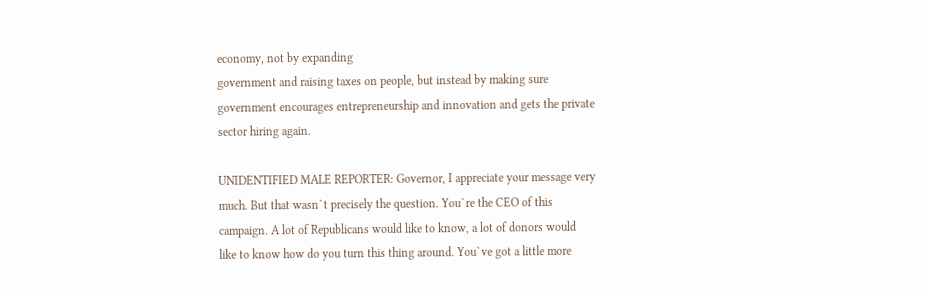economy, not by expanding
government and raising taxes on people, but instead by making sure
government encourages entrepreneurship and innovation and gets the private
sector hiring again.

UNIDENTIFIED MALE REPORTER: Governor, I appreciate your message very
much. But that wasn`t precisely the question. You`re the CEO of this
campaign. A lot of Republicans would like to know, a lot of donors would
like to know how do you turn this thing around. You`ve got a little more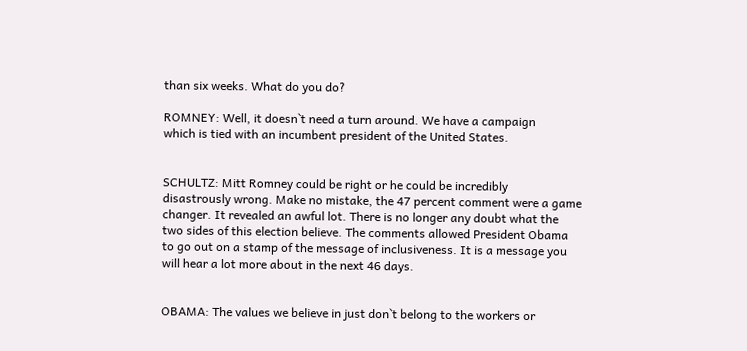than six weeks. What do you do?

ROMNEY: Well, it doesn`t need a turn around. We have a campaign
which is tied with an incumbent president of the United States.


SCHULTZ: Mitt Romney could be right or he could be incredibly
disastrously wrong. Make no mistake, the 47 percent comment were a game
changer. It revealed an awful lot. There is no longer any doubt what the
two sides of this election believe. The comments allowed President Obama
to go out on a stamp of the message of inclusiveness. It is a message you
will hear a lot more about in the next 46 days.


OBAMA: The values we believe in just don`t belong to the workers or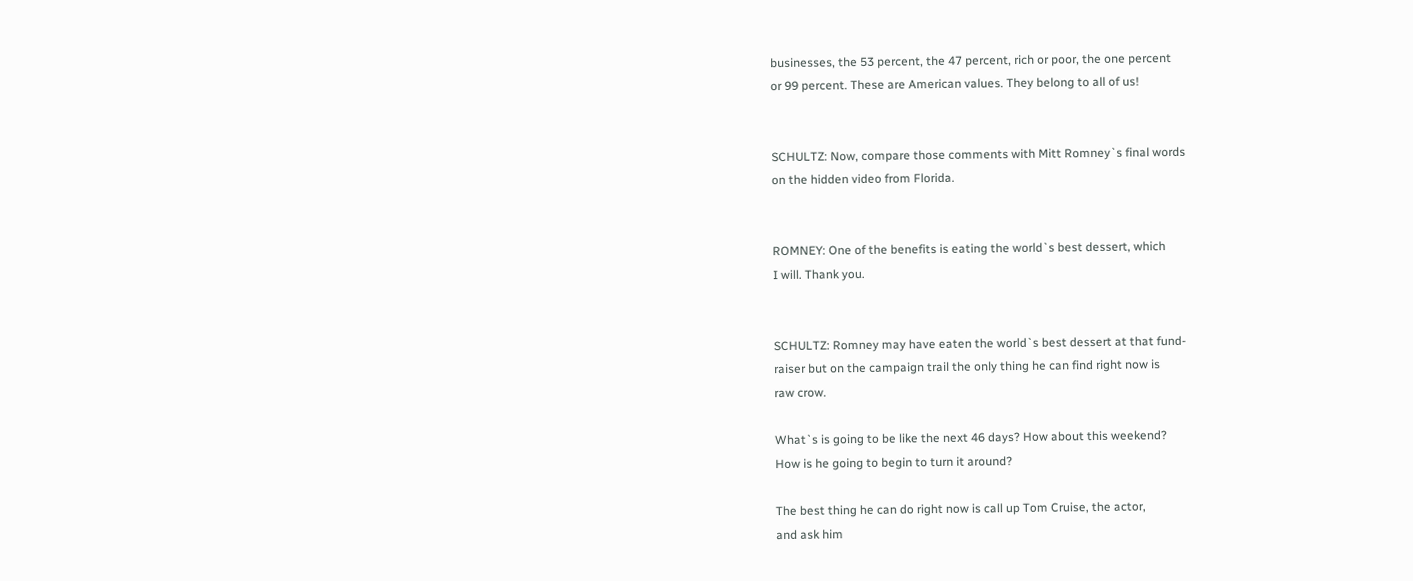businesses, the 53 percent, the 47 percent, rich or poor, the one percent
or 99 percent. These are American values. They belong to all of us!


SCHULTZ: Now, compare those comments with Mitt Romney`s final words
on the hidden video from Florida.


ROMNEY: One of the benefits is eating the world`s best dessert, which
I will. Thank you.


SCHULTZ: Romney may have eaten the world`s best dessert at that fund-
raiser but on the campaign trail the only thing he can find right now is
raw crow.

What`s is going to be like the next 46 days? How about this weekend?
How is he going to begin to turn it around?

The best thing he can do right now is call up Tom Cruise, the actor,
and ask him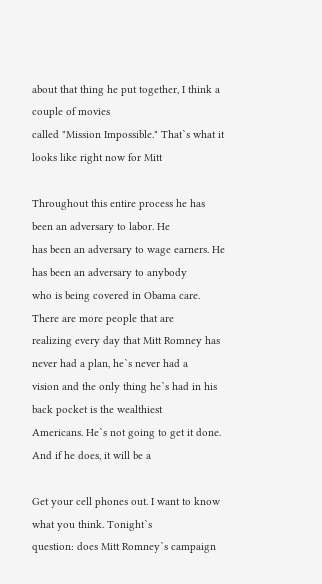about that thing he put together, I think a couple of movies
called "Mission Impossible." That`s what it looks like right now for Mitt

Throughout this entire process he has been an adversary to labor. He
has been an adversary to wage earners. He has been an adversary to anybody
who is being covered in Obama care. There are more people that are
realizing every day that Mitt Romney has never had a plan, he`s never had a
vision and the only thing he`s had in his back pocket is the wealthiest
Americans. He`s not going to get it done. And if he does, it will be a

Get your cell phones out. I want to know what you think. Tonight`s
question: does Mitt Romney`s campaign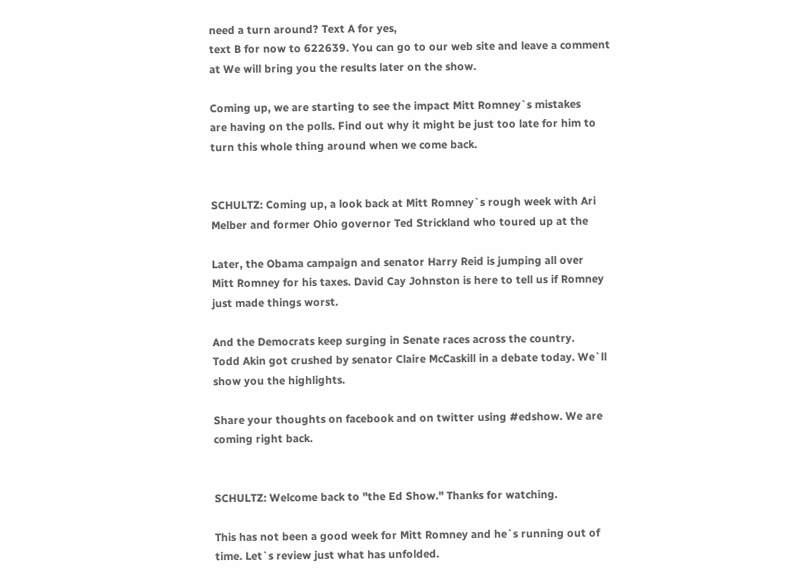need a turn around? Text A for yes,
text B for now to 622639. You can go to our web site and leave a comment
at We will bring you the results later on the show.

Coming up, we are starting to see the impact Mitt Romney`s mistakes
are having on the polls. Find out why it might be just too late for him to
turn this whole thing around when we come back.


SCHULTZ: Coming up, a look back at Mitt Romney`s rough week with Ari
Melber and former Ohio governor Ted Strickland who toured up at the

Later, the Obama campaign and senator Harry Reid is jumping all over
Mitt Romney for his taxes. David Cay Johnston is here to tell us if Romney
just made things worst.

And the Democrats keep surging in Senate races across the country.
Todd Akin got crushed by senator Claire McCaskill in a debate today. We`ll
show you the highlights.

Share your thoughts on facebook and on twitter using #edshow. We are
coming right back.


SCHULTZ: Welcome back to "the Ed Show." Thanks for watching.

This has not been a good week for Mitt Romney and he`s running out of
time. Let`s review just what has unfolded.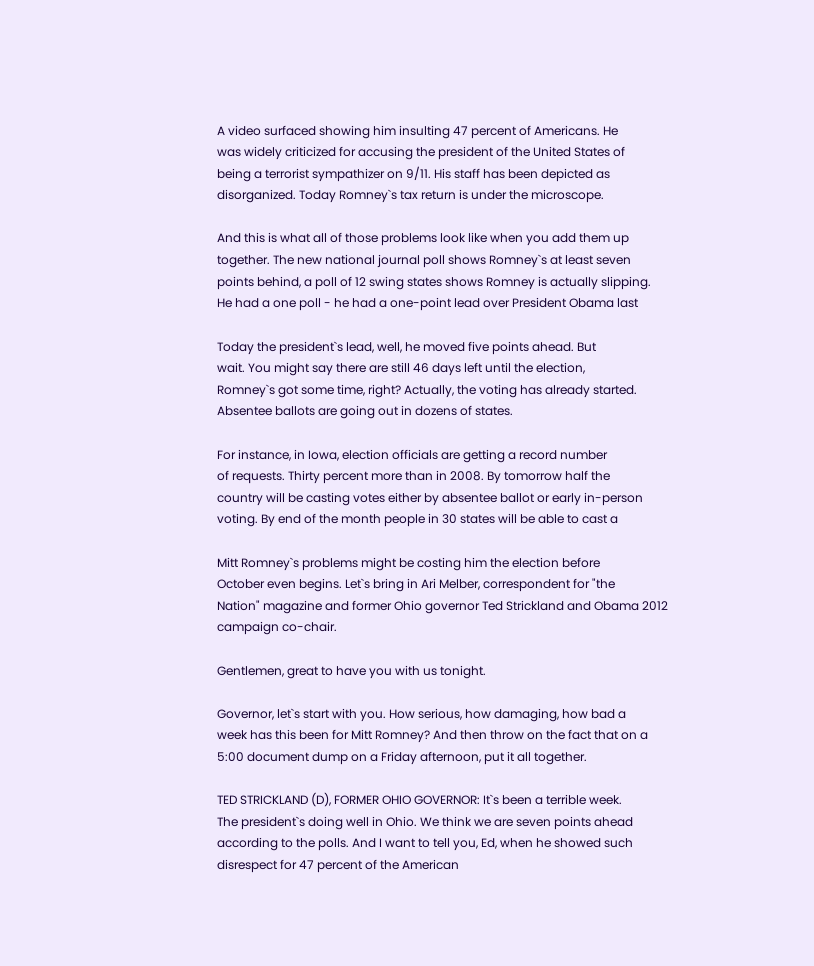A video surfaced showing him insulting 47 percent of Americans. He
was widely criticized for accusing the president of the United States of
being a terrorist sympathizer on 9/11. His staff has been depicted as
disorganized. Today Romney`s tax return is under the microscope.

And this is what all of those problems look like when you add them up
together. The new national journal poll shows Romney`s at least seven
points behind, a poll of 12 swing states shows Romney is actually slipping.
He had a one poll - he had a one-point lead over President Obama last

Today the president`s lead, well, he moved five points ahead. But
wait. You might say there are still 46 days left until the election,
Romney`s got some time, right? Actually, the voting has already started.
Absentee ballots are going out in dozens of states.

For instance, in Iowa, election officials are getting a record number
of requests. Thirty percent more than in 2008. By tomorrow half the
country will be casting votes either by absentee ballot or early in-person
voting. By end of the month people in 30 states will be able to cast a

Mitt Romney`s problems might be costing him the election before
October even begins. Let`s bring in Ari Melber, correspondent for "the
Nation" magazine and former Ohio governor Ted Strickland and Obama 2012
campaign co-chair.

Gentlemen, great to have you with us tonight.

Governor, let`s start with you. How serious, how damaging, how bad a
week has this been for Mitt Romney? And then throw on the fact that on a
5:00 document dump on a Friday afternoon, put it all together.

TED STRICKLAND (D), FORMER OHIO GOVERNOR: It`s been a terrible week.
The president`s doing well in Ohio. We think we are seven points ahead
according to the polls. And I want to tell you, Ed, when he showed such
disrespect for 47 percent of the American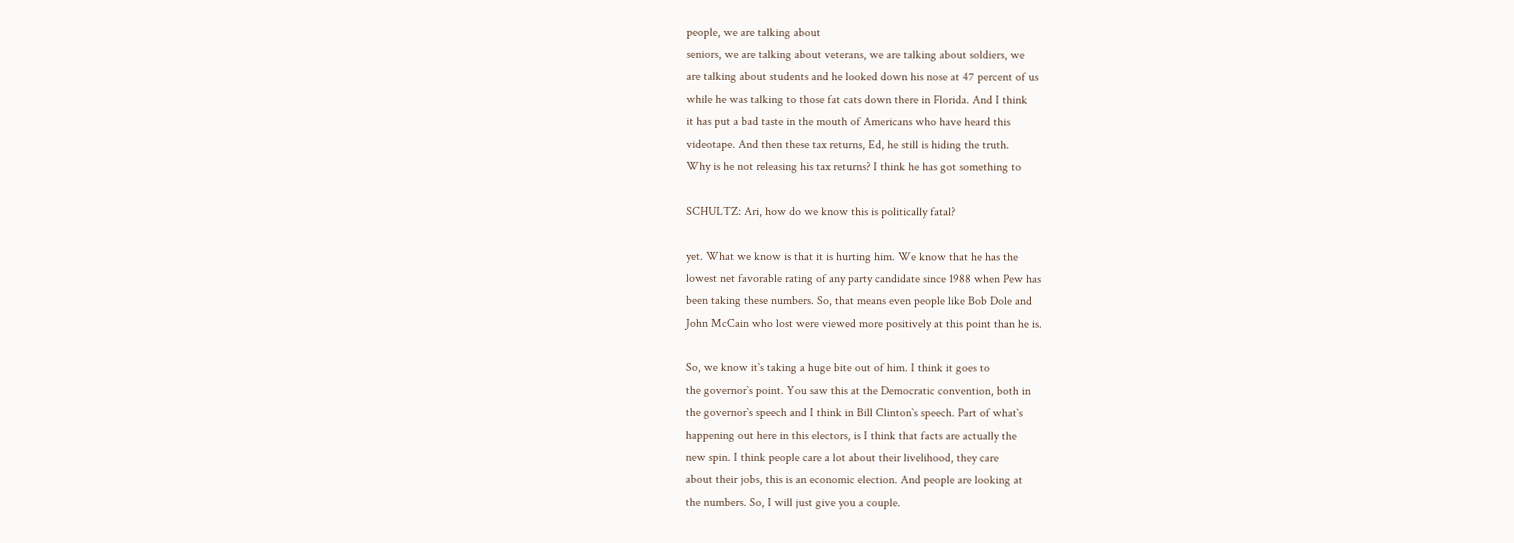people, we are talking about
seniors, we are talking about veterans, we are talking about soldiers, we
are talking about students and he looked down his nose at 47 percent of us
while he was talking to those fat cats down there in Florida. And I think
it has put a bad taste in the mouth of Americans who have heard this
videotape. And then these tax returns, Ed, he still is hiding the truth.
Why is he not releasing his tax returns? I think he has got something to

SCHULTZ: Ari, how do we know this is politically fatal?

yet. What we know is that it is hurting him. We know that he has the
lowest net favorable rating of any party candidate since 1988 when Pew has
been taking these numbers. So, that means even people like Bob Dole and
John McCain who lost were viewed more positively at this point than he is.

So, we know it`s taking a huge bite out of him. I think it goes to
the governor`s point. You saw this at the Democratic convention, both in
the governor`s speech and I think in Bill Clinton`s speech. Part of what`s
happening out here in this electors, is I think that facts are actually the
new spin. I think people care a lot about their livelihood, they care
about their jobs, this is an economic election. And people are looking at
the numbers. So, I will just give you a couple.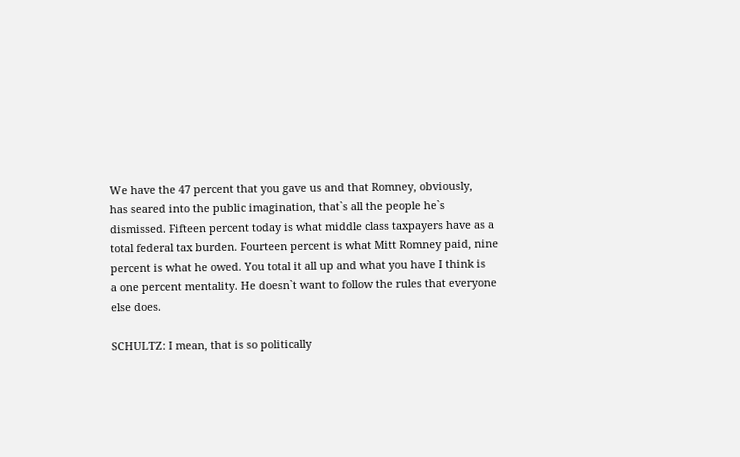We have the 47 percent that you gave us and that Romney, obviously,
has seared into the public imagination, that`s all the people he`s
dismissed. Fifteen percent today is what middle class taxpayers have as a
total federal tax burden. Fourteen percent is what Mitt Romney paid, nine
percent is what he owed. You total it all up and what you have I think is
a one percent mentality. He doesn`t want to follow the rules that everyone
else does.

SCHULTZ: I mean, that is so politically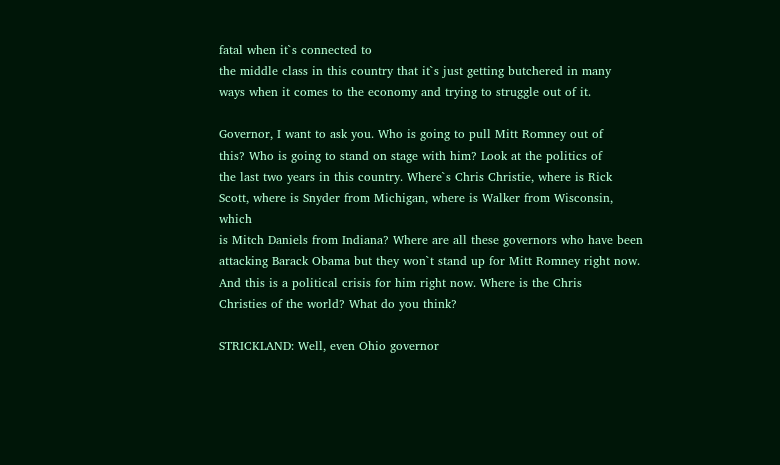fatal when it`s connected to
the middle class in this country that it`s just getting butchered in many
ways when it comes to the economy and trying to struggle out of it.

Governor, I want to ask you. Who is going to pull Mitt Romney out of
this? Who is going to stand on stage with him? Look at the politics of
the last two years in this country. Where`s Chris Christie, where is Rick
Scott, where is Snyder from Michigan, where is Walker from Wisconsin, which
is Mitch Daniels from Indiana? Where are all these governors who have been
attacking Barack Obama but they won`t stand up for Mitt Romney right now.
And this is a political crisis for him right now. Where is the Chris
Christies of the world? What do you think?

STRICKLAND: Well, even Ohio governor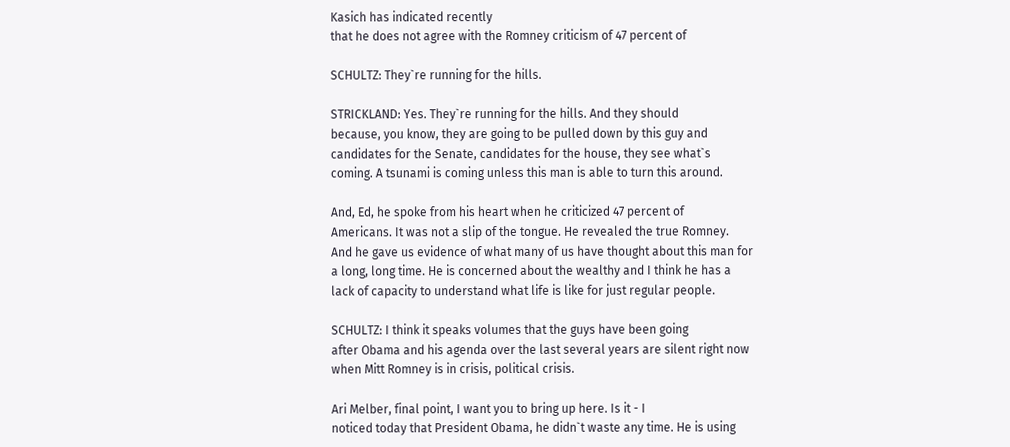Kasich has indicated recently
that he does not agree with the Romney criticism of 47 percent of

SCHULTZ: They`re running for the hills.

STRICKLAND: Yes. They`re running for the hills. And they should
because, you know, they are going to be pulled down by this guy and
candidates for the Senate, candidates for the house, they see what`s
coming. A tsunami is coming unless this man is able to turn this around.

And, Ed, he spoke from his heart when he criticized 47 percent of
Americans. It was not a slip of the tongue. He revealed the true Romney.
And he gave us evidence of what many of us have thought about this man for
a long, long time. He is concerned about the wealthy and I think he has a
lack of capacity to understand what life is like for just regular people.

SCHULTZ: I think it speaks volumes that the guys have been going
after Obama and his agenda over the last several years are silent right now
when Mitt Romney is in crisis, political crisis.

Ari Melber, final point, I want you to bring up here. Is it - I
noticed today that President Obama, he didn`t waste any time. He is using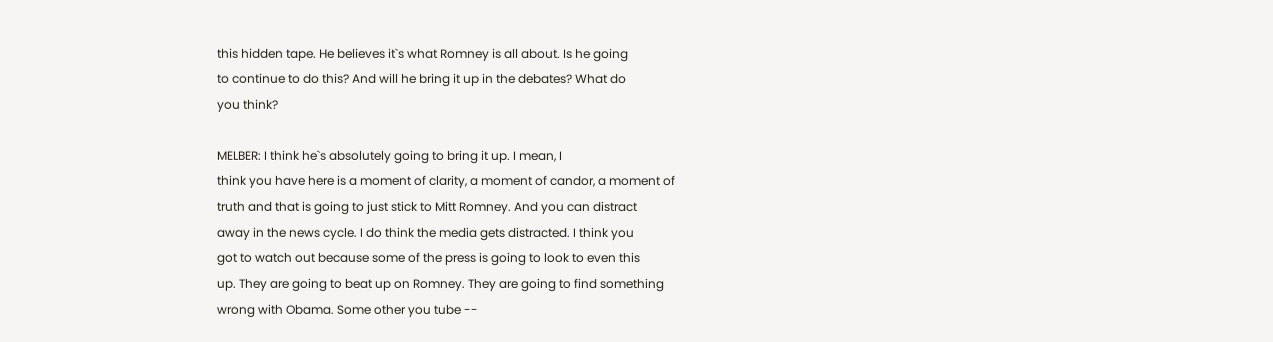this hidden tape. He believes it`s what Romney is all about. Is he going
to continue to do this? And will he bring it up in the debates? What do
you think?

MELBER: I think he`s absolutely going to bring it up. I mean, I
think you have here is a moment of clarity, a moment of candor, a moment of
truth and that is going to just stick to Mitt Romney. And you can distract
away in the news cycle. I do think the media gets distracted. I think you
got to watch out because some of the press is going to look to even this
up. They are going to beat up on Romney. They are going to find something
wrong with Obama. Some other you tube --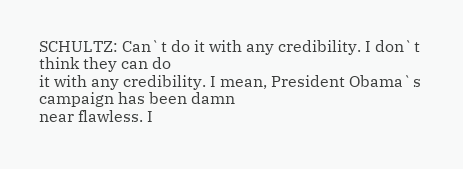SCHULTZ: Can`t do it with any credibility. I don`t think they can do
it with any credibility. I mean, President Obama`s campaign has been damn
near flawless. I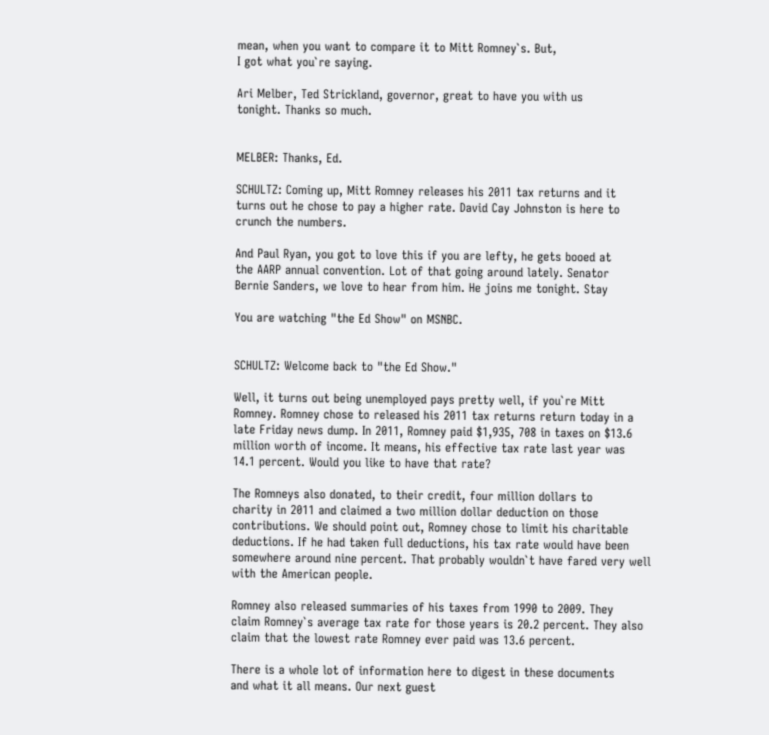mean, when you want to compare it to Mitt Romney`s. But,
I got what you`re saying.

Ari Melber, Ted Strickland, governor, great to have you with us
tonight. Thanks so much.


MELBER: Thanks, Ed.

SCHULTZ: Coming up, Mitt Romney releases his 2011 tax returns and it
turns out he chose to pay a higher rate. David Cay Johnston is here to
crunch the numbers.

And Paul Ryan, you got to love this if you are lefty, he gets booed at
the AARP annual convention. Lot of that going around lately. Senator
Bernie Sanders, we love to hear from him. He joins me tonight. Stay

You are watching "the Ed Show" on MSNBC.


SCHULTZ: Welcome back to "the Ed Show."

Well, it turns out being unemployed pays pretty well, if you`re Mitt
Romney. Romney chose to released his 2011 tax returns return today in a
late Friday news dump. In 2011, Romney paid $1,935, 708 in taxes on $13.6
million worth of income. It means, his effective tax rate last year was
14.1 percent. Would you like to have that rate?

The Romneys also donated, to their credit, four million dollars to
charity in 2011 and claimed a two million dollar deduction on those
contributions. We should point out, Romney chose to limit his charitable
deductions. If he had taken full deductions, his tax rate would have been
somewhere around nine percent. That probably wouldn`t have fared very well
with the American people.

Romney also released summaries of his taxes from 1990 to 2009. They
claim Romney`s average tax rate for those years is 20.2 percent. They also
claim that the lowest rate Romney ever paid was 13.6 percent.

There is a whole lot of information here to digest in these documents
and what it all means. Our next guest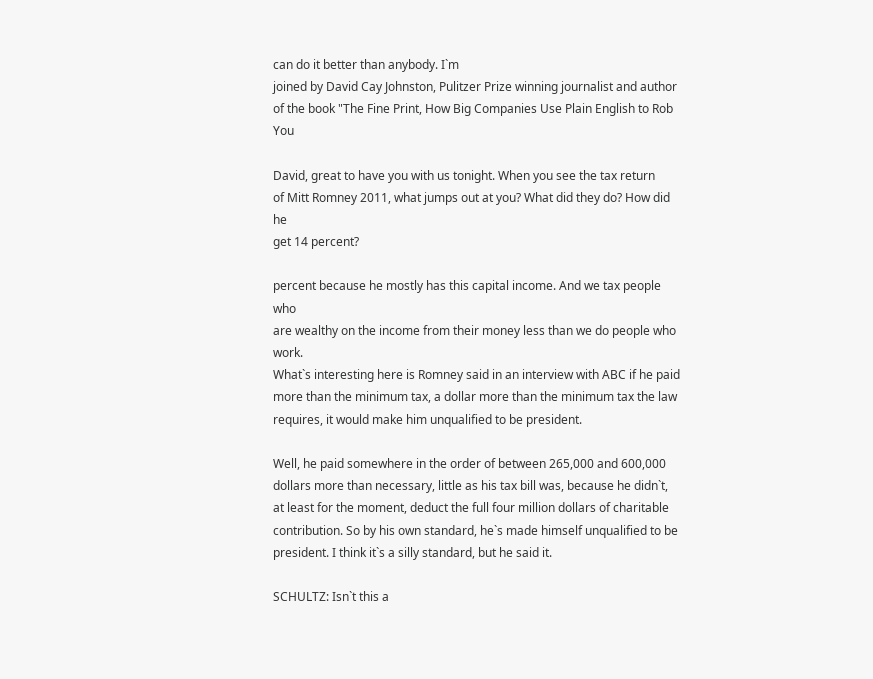can do it better than anybody. I`m
joined by David Cay Johnston, Pulitzer Prize winning journalist and author
of the book "The Fine Print, How Big Companies Use Plain English to Rob You

David, great to have you with us tonight. When you see the tax return
of Mitt Romney 2011, what jumps out at you? What did they do? How did he
get 14 percent?

percent because he mostly has this capital income. And we tax people who
are wealthy on the income from their money less than we do people who work.
What`s interesting here is Romney said in an interview with ABC if he paid
more than the minimum tax, a dollar more than the minimum tax the law
requires, it would make him unqualified to be president.

Well, he paid somewhere in the order of between 265,000 and 600,000
dollars more than necessary, little as his tax bill was, because he didn`t,
at least for the moment, deduct the full four million dollars of charitable
contribution. So by his own standard, he`s made himself unqualified to be
president. I think it`s a silly standard, but he said it.

SCHULTZ: Isn`t this a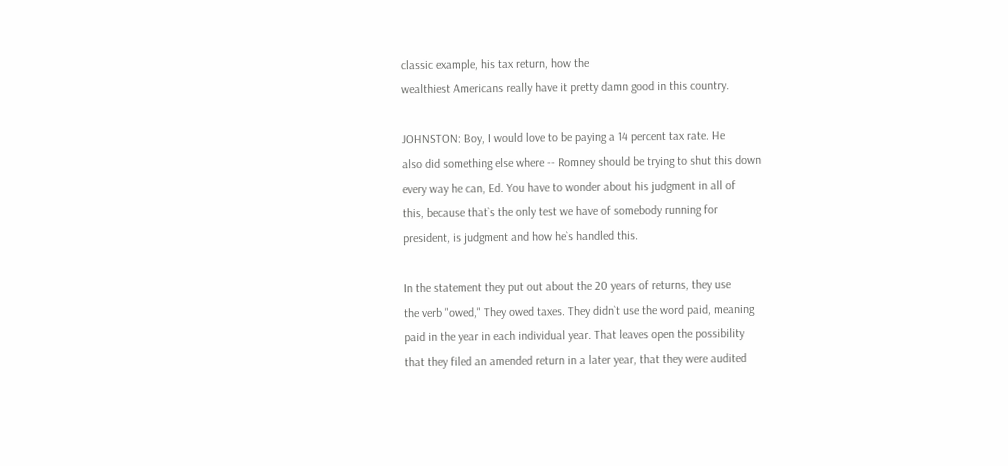classic example, his tax return, how the
wealthiest Americans really have it pretty damn good in this country.

JOHNSTON: Boy, I would love to be paying a 14 percent tax rate. He
also did something else where -- Romney should be trying to shut this down
every way he can, Ed. You have to wonder about his judgment in all of
this, because that`s the only test we have of somebody running for
president, is judgment and how he`s handled this.

In the statement they put out about the 20 years of returns, they use
the verb "owed," They owed taxes. They didn`t use the word paid, meaning
paid in the year in each individual year. That leaves open the possibility
that they filed an amended return in a later year, that they were audited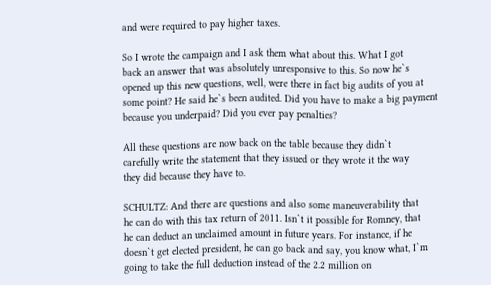and were required to pay higher taxes.

So I wrote the campaign and I ask them what about this. What I got
back an answer that was absolutely unresponsive to this. So now he`s
opened up this new questions, well, were there in fact big audits of you at
some point? He said he`s been audited. Did you have to make a big payment
because you underpaid? Did you ever pay penalties?

All these questions are now back on the table because they didn`t
carefully write the statement that they issued or they wrote it the way
they did because they have to.

SCHULTZ: And there are questions and also some maneuverability that
he can do with this tax return of 2011. Isn`t it possible for Romney, that
he can deduct an unclaimed amount in future years. For instance, if he
doesn`t get elected president, he can go back and say, you know what, I`m
going to take the full deduction instead of the 2.2 million on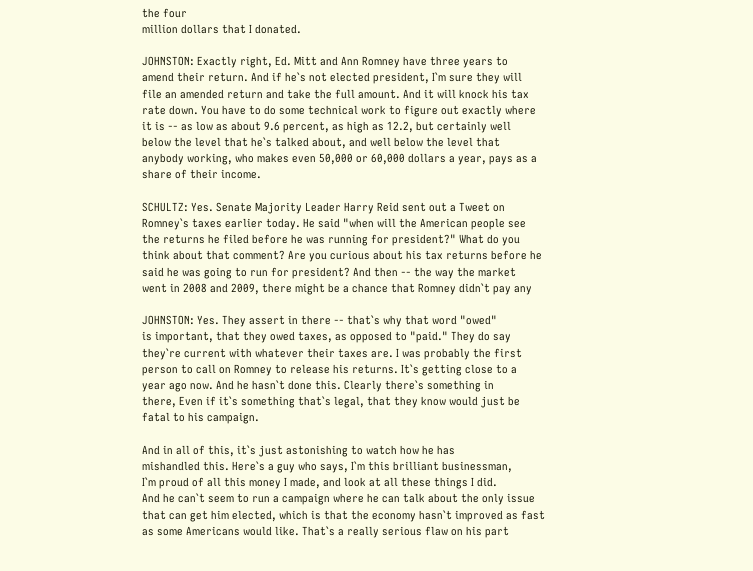the four
million dollars that I donated.

JOHNSTON: Exactly right, Ed. Mitt and Ann Romney have three years to
amend their return. And if he`s not elected president, I`m sure they will
file an amended return and take the full amount. And it will knock his tax
rate down. You have to do some technical work to figure out exactly where
it is -- as low as about 9.6 percent, as high as 12.2, but certainly well
below the level that he`s talked about, and well below the level that
anybody working, who makes even 50,000 or 60,000 dollars a year, pays as a
share of their income.

SCHULTZ: Yes. Senate Majority Leader Harry Reid sent out a Tweet on
Romney`s taxes earlier today. He said "when will the American people see
the returns he filed before he was running for president?" What do you
think about that comment? Are you curious about his tax returns before he
said he was going to run for president? And then -- the way the market
went in 2008 and 2009, there might be a chance that Romney didn`t pay any

JOHNSTON: Yes. They assert in there -- that`s why that word "owed"
is important, that they owed taxes, as opposed to "paid." They do say
they`re current with whatever their taxes are. I was probably the first
person to call on Romney to release his returns. It`s getting close to a
year ago now. And he hasn`t done this. Clearly there`s something in
there, Even if it`s something that`s legal, that they know would just be
fatal to his campaign.

And in all of this, it`s just astonishing to watch how he has
mishandled this. Here`s a guy who says, I`m this brilliant businessman,
I`m proud of all this money I made, and look at all these things I did.
And he can`t seem to run a campaign where he can talk about the only issue
that can get him elected, which is that the economy hasn`t improved as fast
as some Americans would like. That`s a really serious flaw on his part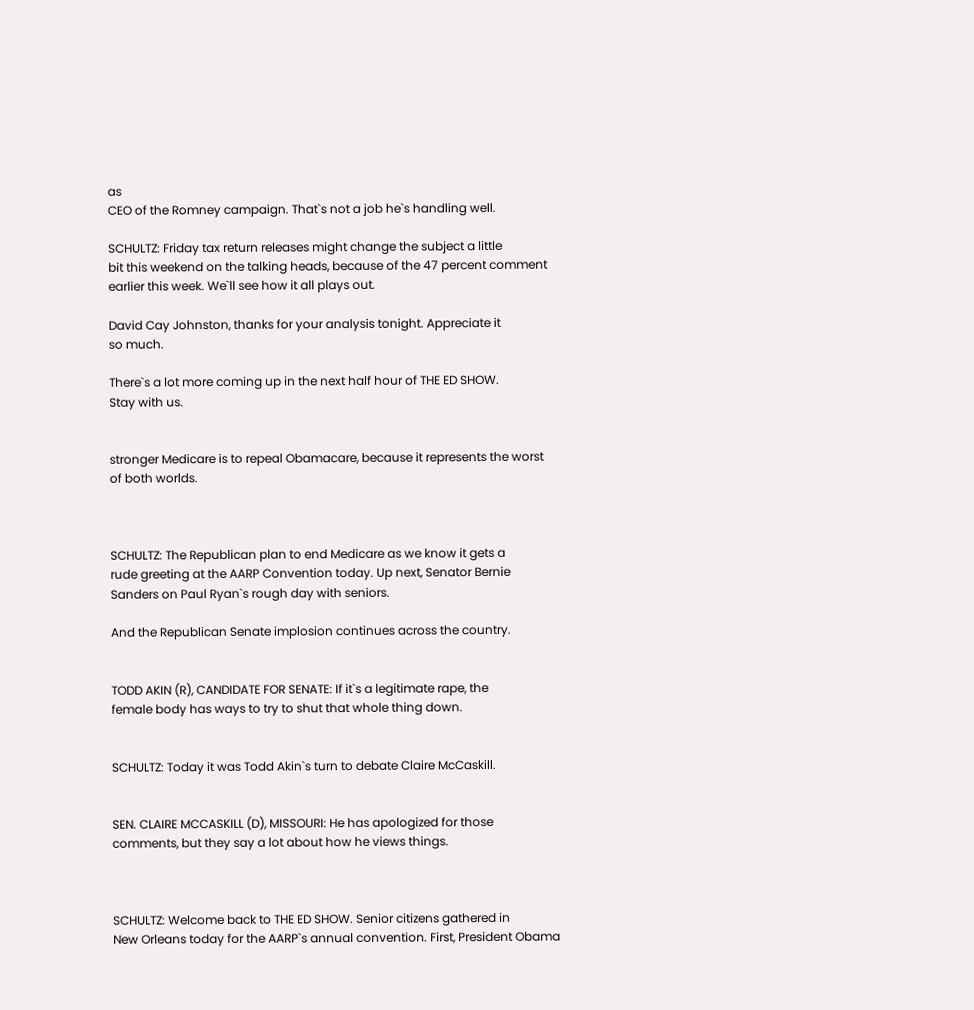as
CEO of the Romney campaign. That`s not a job he`s handling well.

SCHULTZ: Friday tax return releases might change the subject a little
bit this weekend on the talking heads, because of the 47 percent comment
earlier this week. We`ll see how it all plays out.

David Cay Johnston, thanks for your analysis tonight. Appreciate it
so much.

There`s a lot more coming up in the next half hour of THE ED SHOW.
Stay with us.


stronger Medicare is to repeal Obamacare, because it represents the worst
of both worlds.



SCHULTZ: The Republican plan to end Medicare as we know it gets a
rude greeting at the AARP Convention today. Up next, Senator Bernie
Sanders on Paul Ryan`s rough day with seniors.

And the Republican Senate implosion continues across the country.


TODD AKIN (R), CANDIDATE FOR SENATE: If it`s a legitimate rape, the
female body has ways to try to shut that whole thing down.


SCHULTZ: Today it was Todd Akin`s turn to debate Claire McCaskill.


SEN. CLAIRE MCCASKILL (D), MISSOURI: He has apologized for those
comments, but they say a lot about how he views things.



SCHULTZ: Welcome back to THE ED SHOW. Senior citizens gathered in
New Orleans today for the AARP`s annual convention. First, President Obama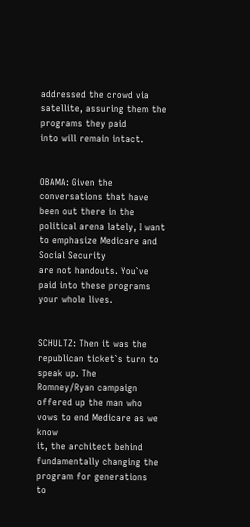addressed the crowd via satellite, assuring them the programs they paid
into will remain intact.


OBAMA: Given the conversations that have been out there in the
political arena lately, I want to emphasize Medicare and Social Security
are not handouts. You`ve paid into these programs your whole lives.


SCHULTZ: Then it was the republican ticket`s turn to speak up. The
Romney/Ryan campaign offered up the man who vows to end Medicare as we know
it, the architect behind fundamentally changing the program for generations
to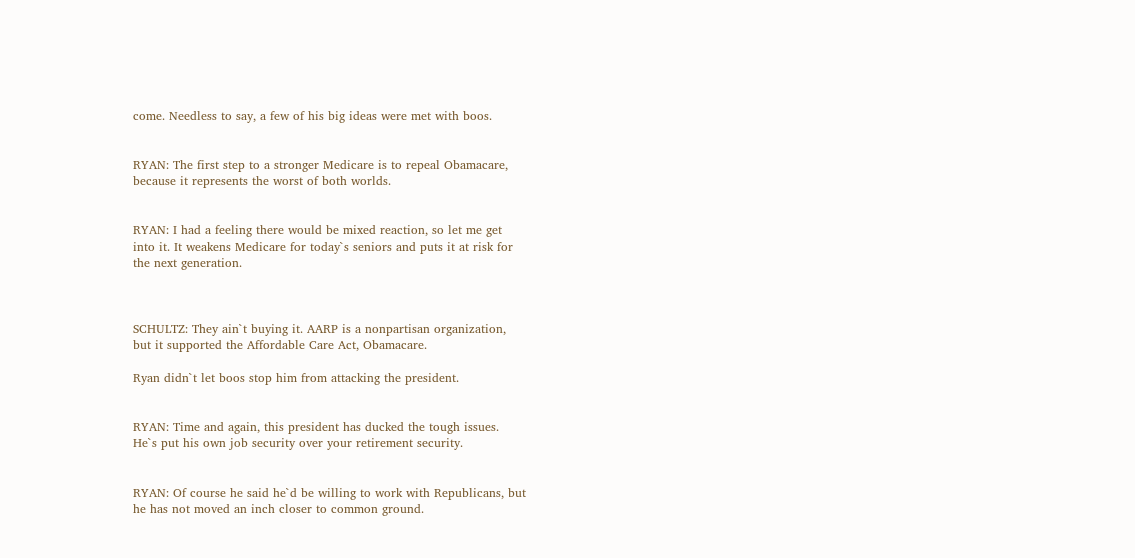come. Needless to say, a few of his big ideas were met with boos.


RYAN: The first step to a stronger Medicare is to repeal Obamacare,
because it represents the worst of both worlds.


RYAN: I had a feeling there would be mixed reaction, so let me get
into it. It weakens Medicare for today`s seniors and puts it at risk for
the next generation.



SCHULTZ: They ain`t buying it. AARP is a nonpartisan organization,
but it supported the Affordable Care Act, Obamacare.

Ryan didn`t let boos stop him from attacking the president.


RYAN: Time and again, this president has ducked the tough issues.
He`s put his own job security over your retirement security.


RYAN: Of course he said he`d be willing to work with Republicans, but
he has not moved an inch closer to common ground.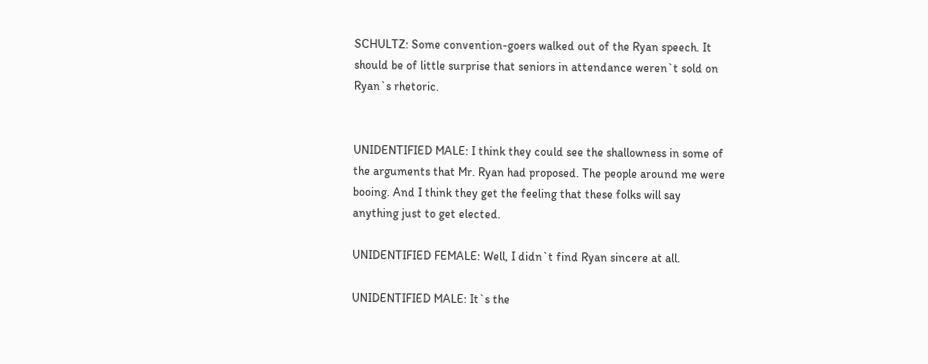SCHULTZ: Some convention-goers walked out of the Ryan speech. It
should be of little surprise that seniors in attendance weren`t sold on
Ryan`s rhetoric.


UNIDENTIFIED MALE: I think they could see the shallowness in some of
the arguments that Mr. Ryan had proposed. The people around me were
booing. And I think they get the feeling that these folks will say
anything just to get elected.

UNIDENTIFIED FEMALE: Well, I didn`t find Ryan sincere at all.

UNIDENTIFIED MALE: It`s the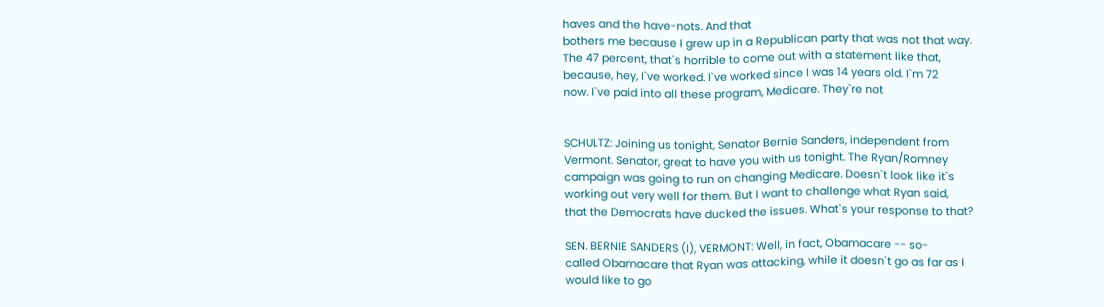haves and the have-nots. And that
bothers me because I grew up in a Republican party that was not that way.
The 47 percent, that`s horrible to come out with a statement like that,
because, hey, I`ve worked. I`ve worked since I was 14 years old. I`m 72
now. I`ve paid into all these program, Medicare. They`re not


SCHULTZ: Joining us tonight, Senator Bernie Sanders, independent from
Vermont. Senator, great to have you with us tonight. The Ryan/Romney
campaign was going to run on changing Medicare. Doesn`t look like it`s
working out very well for them. But I want to challenge what Ryan said,
that the Democrats have ducked the issues. What`s your response to that?

SEN. BERNIE SANDERS (I), VERMONT: Well, in fact, Obamacare -- so-
called Obamacare that Ryan was attacking, while it doesn`t go as far as I
would like to go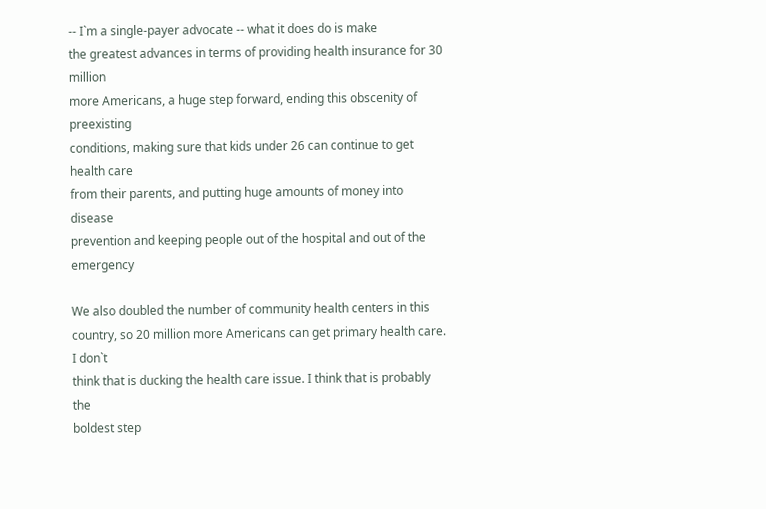-- I`m a single-payer advocate -- what it does do is make
the greatest advances in terms of providing health insurance for 30 million
more Americans, a huge step forward, ending this obscenity of preexisting
conditions, making sure that kids under 26 can continue to get health care
from their parents, and putting huge amounts of money into disease
prevention and keeping people out of the hospital and out of the emergency

We also doubled the number of community health centers in this
country, so 20 million more Americans can get primary health care. I don`t
think that is ducking the health care issue. I think that is probably the
boldest step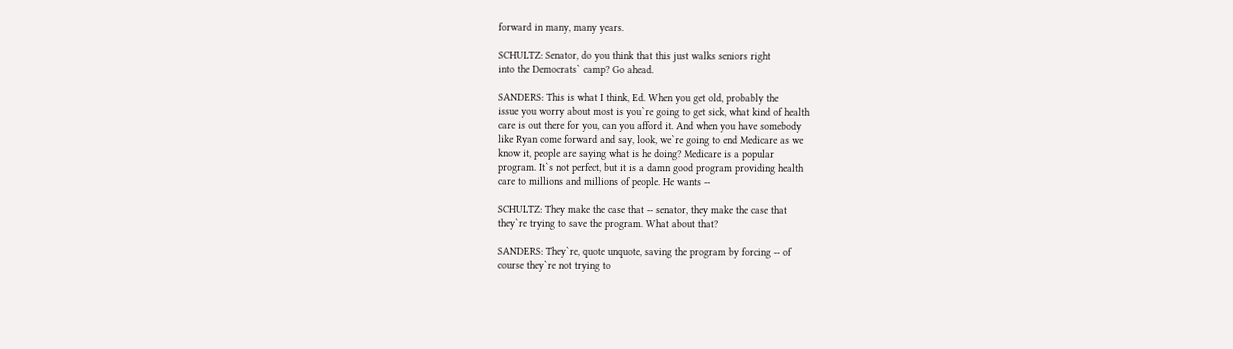forward in many, many years.

SCHULTZ: Senator, do you think that this just walks seniors right
into the Democrats` camp? Go ahead.

SANDERS: This is what I think, Ed. When you get old, probably the
issue you worry about most is you`re going to get sick, what kind of health
care is out there for you, can you afford it. And when you have somebody
like Ryan come forward and say, look, we`re going to end Medicare as we
know it, people are saying what is he doing? Medicare is a popular
program. It`s not perfect, but it is a damn good program providing health
care to millions and millions of people. He wants --

SCHULTZ: They make the case that -- senator, they make the case that
they`re trying to save the program. What about that?

SANDERS: They`re, quote unquote, saving the program by forcing -- of
course they`re not trying to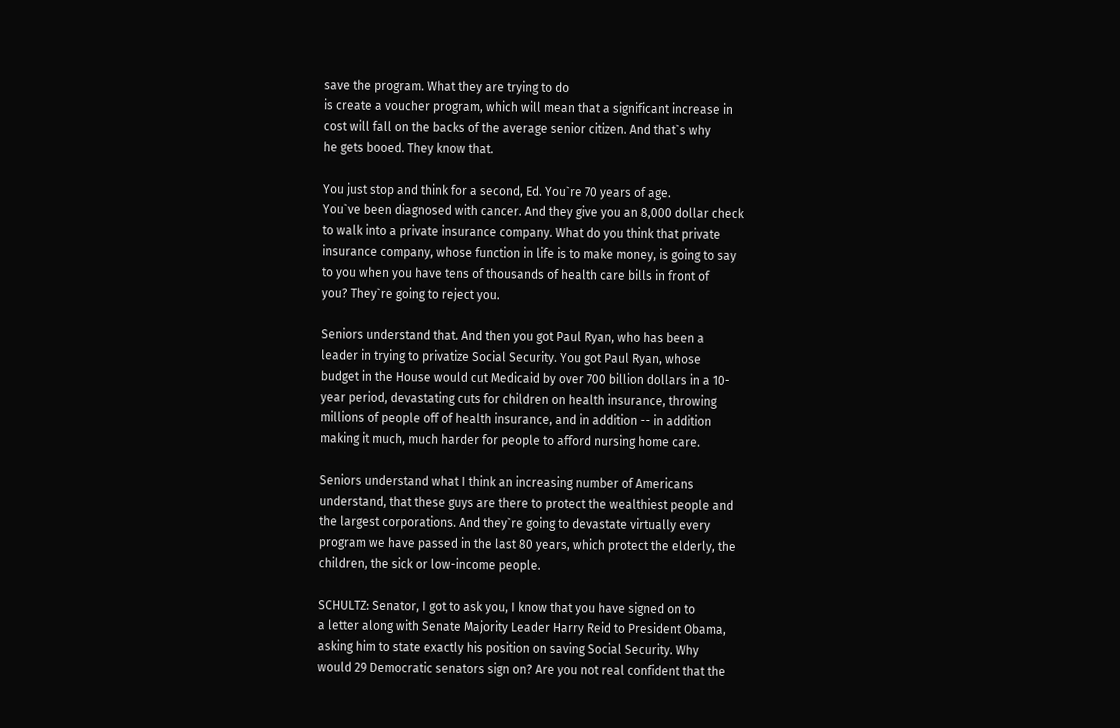save the program. What they are trying to do
is create a voucher program, which will mean that a significant increase in
cost will fall on the backs of the average senior citizen. And that`s why
he gets booed. They know that.

You just stop and think for a second, Ed. You`re 70 years of age.
You`ve been diagnosed with cancer. And they give you an 8,000 dollar check
to walk into a private insurance company. What do you think that private
insurance company, whose function in life is to make money, is going to say
to you when you have tens of thousands of health care bills in front of
you? They`re going to reject you.

Seniors understand that. And then you got Paul Ryan, who has been a
leader in trying to privatize Social Security. You got Paul Ryan, whose
budget in the House would cut Medicaid by over 700 billion dollars in a 10-
year period, devastating cuts for children on health insurance, throwing
millions of people off of health insurance, and in addition -- in addition
making it much, much harder for people to afford nursing home care.

Seniors understand what I think an increasing number of Americans
understand, that these guys are there to protect the wealthiest people and
the largest corporations. And they`re going to devastate virtually every
program we have passed in the last 80 years, which protect the elderly, the
children, the sick or low-income people.

SCHULTZ: Senator, I got to ask you, I know that you have signed on to
a letter along with Senate Majority Leader Harry Reid to President Obama,
asking him to state exactly his position on saving Social Security. Why
would 29 Democratic senators sign on? Are you not real confident that the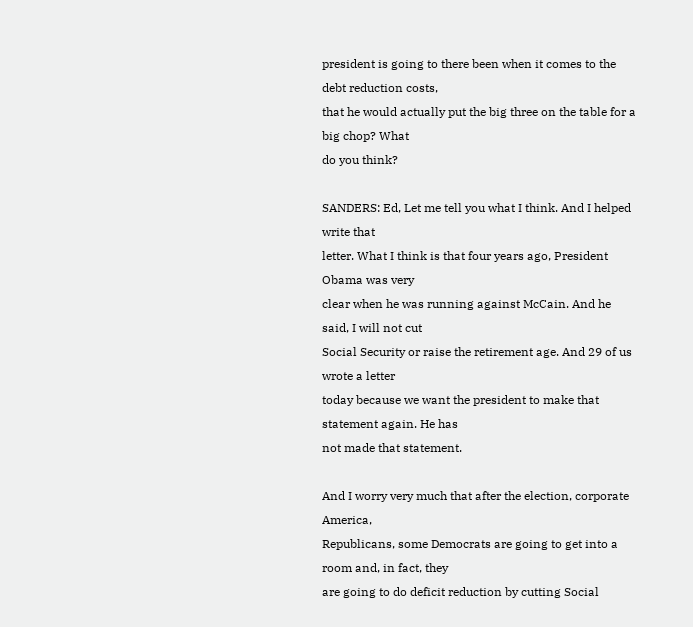president is going to there been when it comes to the debt reduction costs,
that he would actually put the big three on the table for a big chop? What
do you think?

SANDERS: Ed, Let me tell you what I think. And I helped write that
letter. What I think is that four years ago, President Obama was very
clear when he was running against McCain. And he said, I will not cut
Social Security or raise the retirement age. And 29 of us wrote a letter
today because we want the president to make that statement again. He has
not made that statement.

And I worry very much that after the election, corporate America,
Republicans, some Democrats are going to get into a room and, in fact, they
are going to do deficit reduction by cutting Social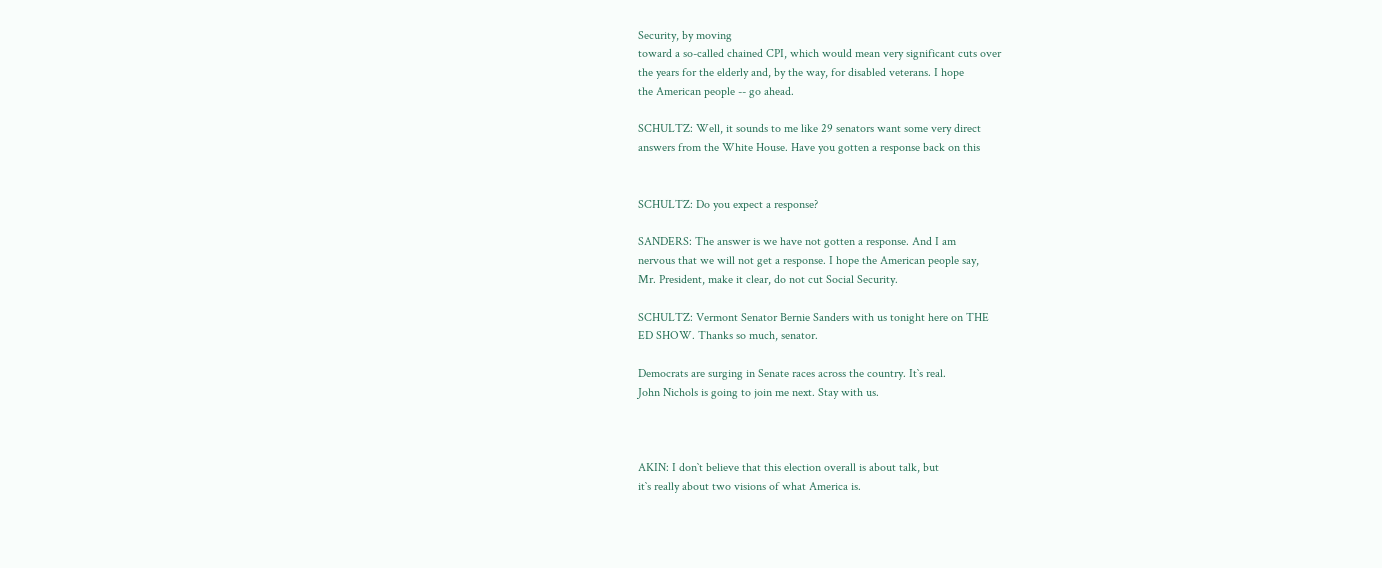Security, by moving
toward a so-called chained CPI, which would mean very significant cuts over
the years for the elderly and, by the way, for disabled veterans. I hope
the American people -- go ahead.

SCHULTZ: Well, it sounds to me like 29 senators want some very direct
answers from the White House. Have you gotten a response back on this


SCHULTZ: Do you expect a response?

SANDERS: The answer is we have not gotten a response. And I am
nervous that we will not get a response. I hope the American people say,
Mr. President, make it clear, do not cut Social Security.

SCHULTZ: Vermont Senator Bernie Sanders with us tonight here on THE
ED SHOW. Thanks so much, senator.

Democrats are surging in Senate races across the country. It`s real.
John Nichols is going to join me next. Stay with us.



AKIN: I don`t believe that this election overall is about talk, but
it`s really about two visions of what America is.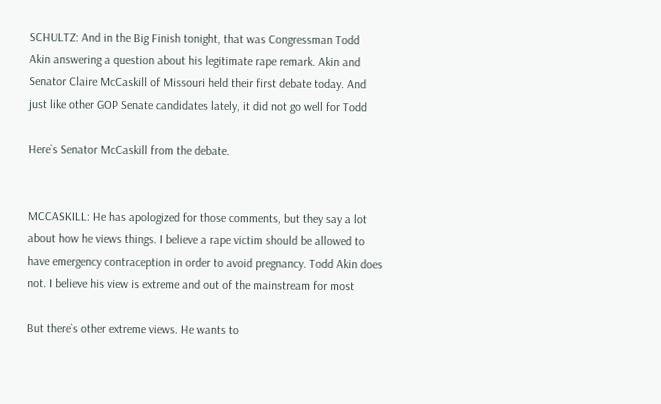SCHULTZ: And in the Big Finish tonight, that was Congressman Todd
Akin answering a question about his legitimate rape remark. Akin and
Senator Claire McCaskill of Missouri held their first debate today. And
just like other GOP Senate candidates lately, it did not go well for Todd

Here`s Senator McCaskill from the debate.


MCCASKILL: He has apologized for those comments, but they say a lot
about how he views things. I believe a rape victim should be allowed to
have emergency contraception in order to avoid pregnancy. Todd Akin does
not. I believe his view is extreme and out of the mainstream for most

But there`s other extreme views. He wants to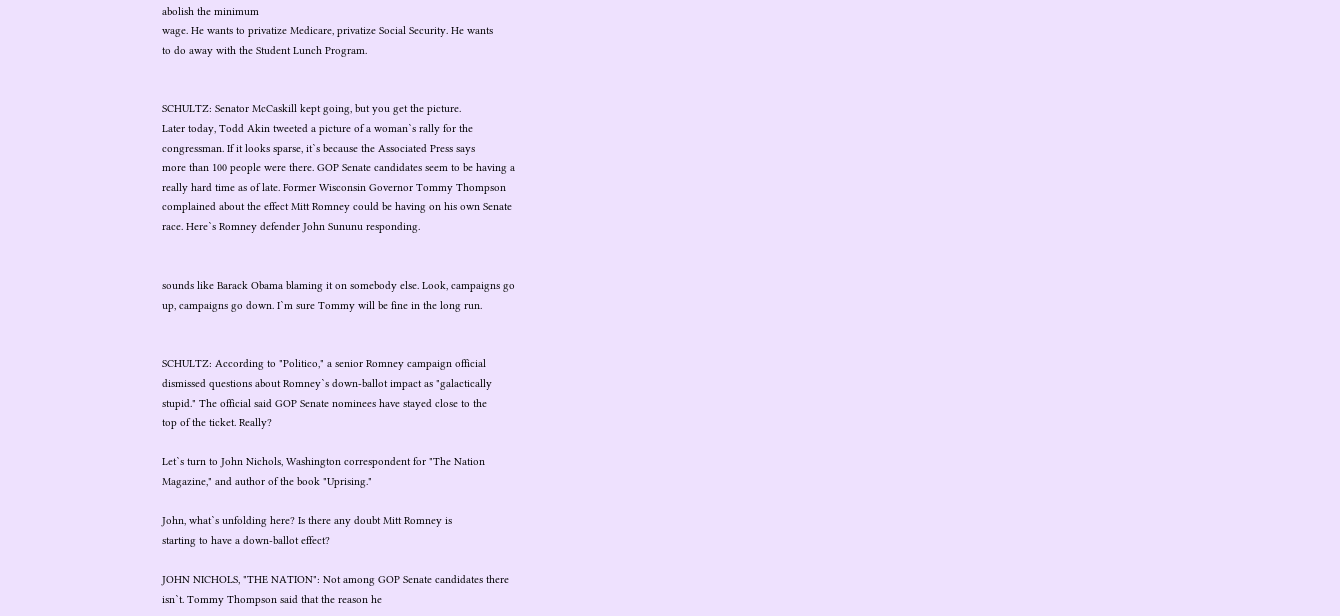abolish the minimum
wage. He wants to privatize Medicare, privatize Social Security. He wants
to do away with the Student Lunch Program.


SCHULTZ: Senator McCaskill kept going, but you get the picture.
Later today, Todd Akin tweeted a picture of a woman`s rally for the
congressman. If it looks sparse, it`s because the Associated Press says
more than 100 people were there. GOP Senate candidates seem to be having a
really hard time as of late. Former Wisconsin Governor Tommy Thompson
complained about the effect Mitt Romney could be having on his own Senate
race. Here`s Romney defender John Sununu responding.


sounds like Barack Obama blaming it on somebody else. Look, campaigns go
up, campaigns go down. I`m sure Tommy will be fine in the long run.


SCHULTZ: According to "Politico," a senior Romney campaign official
dismissed questions about Romney`s down-ballot impact as "galactically
stupid." The official said GOP Senate nominees have stayed close to the
top of the ticket. Really?

Let`s turn to John Nichols, Washington correspondent for "The Nation
Magazine," and author of the book "Uprising."

John, what`s unfolding here? Is there any doubt Mitt Romney is
starting to have a down-ballot effect?

JOHN NICHOLS, "THE NATION": Not among GOP Senate candidates there
isn`t. Tommy Thompson said that the reason he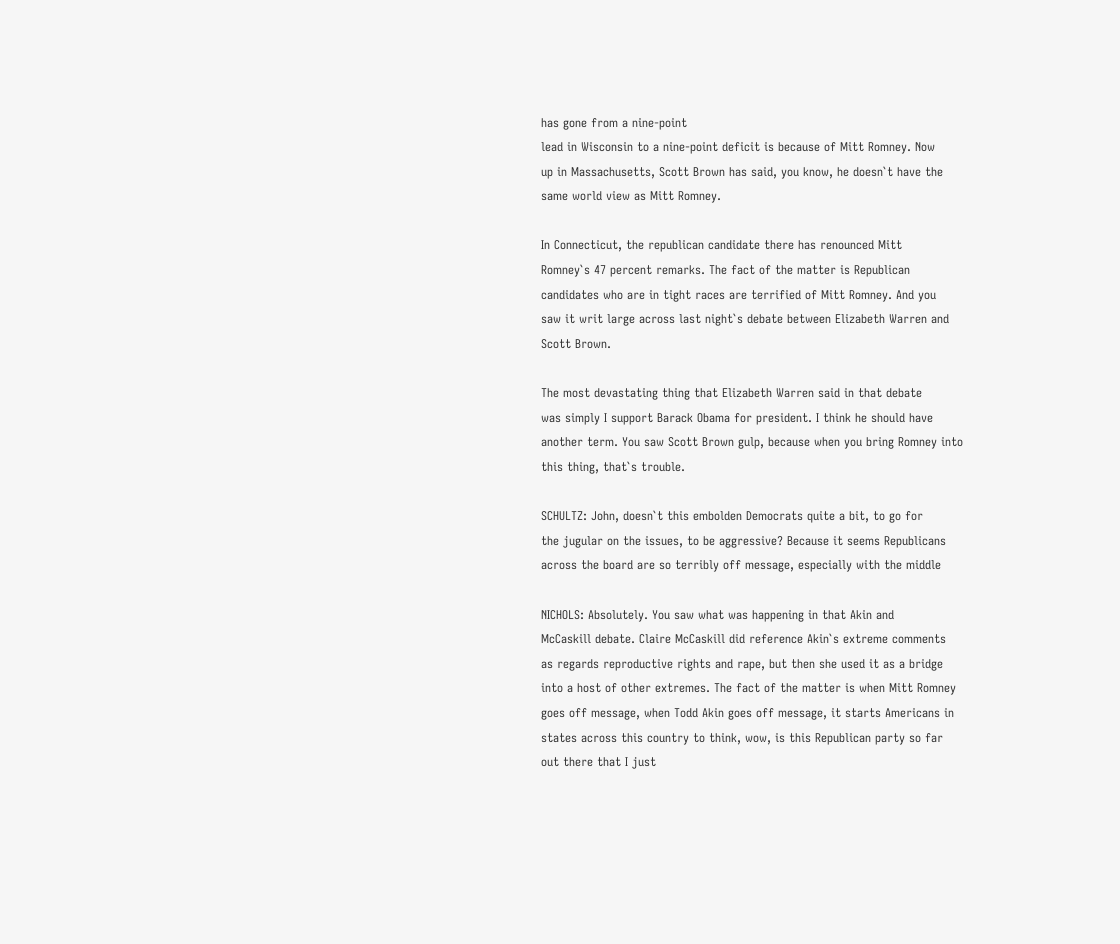has gone from a nine-point
lead in Wisconsin to a nine-point deficit is because of Mitt Romney. Now
up in Massachusetts, Scott Brown has said, you know, he doesn`t have the
same world view as Mitt Romney.

In Connecticut, the republican candidate there has renounced Mitt
Romney`s 47 percent remarks. The fact of the matter is Republican
candidates who are in tight races are terrified of Mitt Romney. And you
saw it writ large across last night`s debate between Elizabeth Warren and
Scott Brown.

The most devastating thing that Elizabeth Warren said in that debate
was simply I support Barack Obama for president. I think he should have
another term. You saw Scott Brown gulp, because when you bring Romney into
this thing, that`s trouble.

SCHULTZ: John, doesn`t this embolden Democrats quite a bit, to go for
the jugular on the issues, to be aggressive? Because it seems Republicans
across the board are so terribly off message, especially with the middle

NICHOLS: Absolutely. You saw what was happening in that Akin and
McCaskill debate. Claire McCaskill did reference Akin`s extreme comments
as regards reproductive rights and rape, but then she used it as a bridge
into a host of other extremes. The fact of the matter is when Mitt Romney
goes off message, when Todd Akin goes off message, it starts Americans in
states across this country to think, wow, is this Republican party so far
out there that I just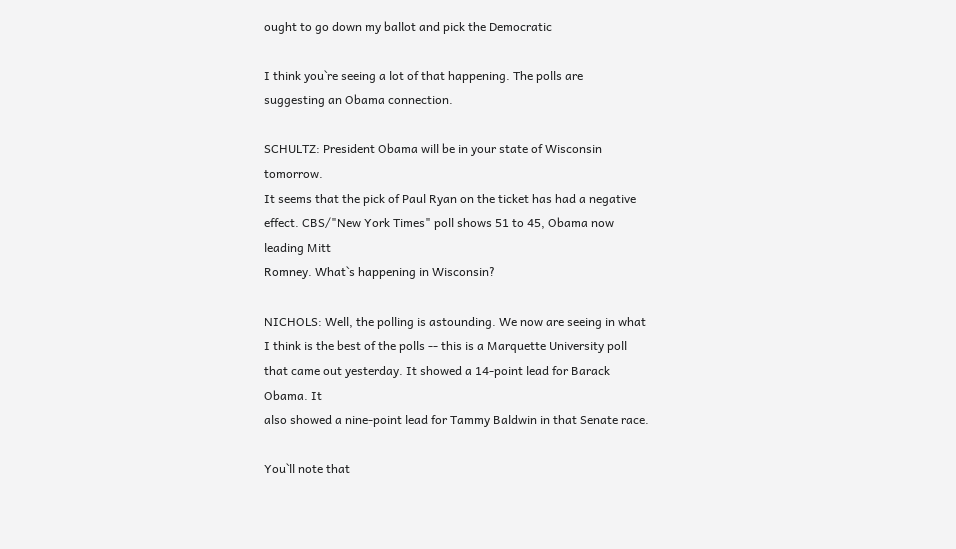ought to go down my ballot and pick the Democratic

I think you`re seeing a lot of that happening. The polls are
suggesting an Obama connection.

SCHULTZ: President Obama will be in your state of Wisconsin tomorrow.
It seems that the pick of Paul Ryan on the ticket has had a negative
effect. CBS/"New York Times" poll shows 51 to 45, Obama now leading Mitt
Romney. What`s happening in Wisconsin?

NICHOLS: Well, the polling is astounding. We now are seeing in what
I think is the best of the polls -- this is a Marquette University poll
that came out yesterday. It showed a 14-point lead for Barack Obama. It
also showed a nine-point lead for Tammy Baldwin in that Senate race.

You`ll note that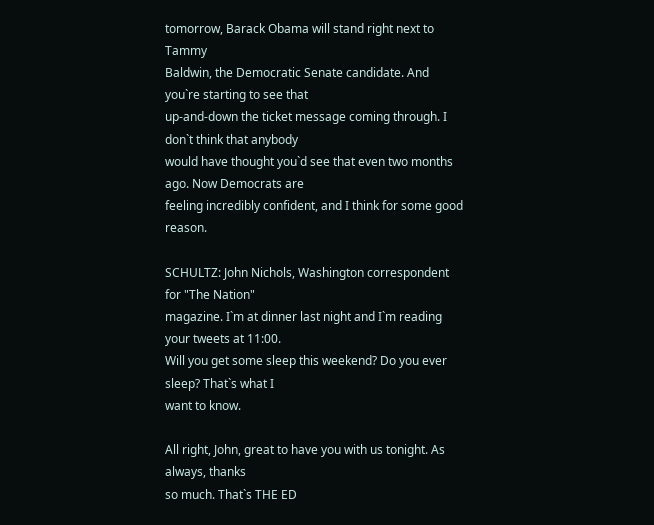tomorrow, Barack Obama will stand right next to Tammy
Baldwin, the Democratic Senate candidate. And you`re starting to see that
up-and-down the ticket message coming through. I don`t think that anybody
would have thought you`d see that even two months ago. Now Democrats are
feeling incredibly confident, and I think for some good reason.

SCHULTZ: John Nichols, Washington correspondent for "The Nation"
magazine. I`m at dinner last night and I`m reading your tweets at 11:00.
Will you get some sleep this weekend? Do you ever sleep? That`s what I
want to know.

All right, John, great to have you with us tonight. As always, thanks
so much. That`s THE ED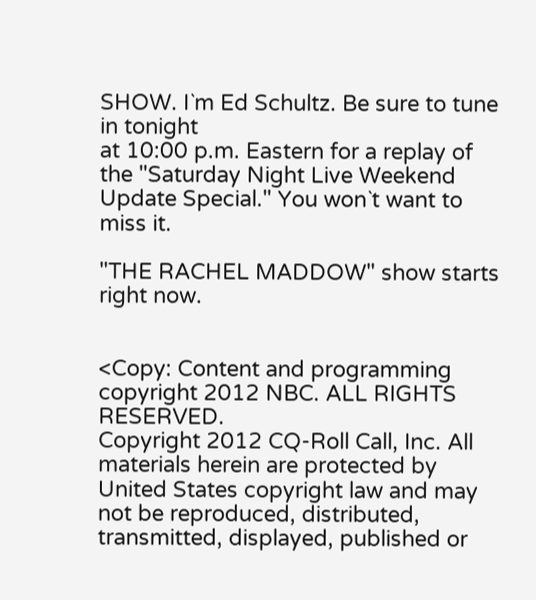SHOW. I`m Ed Schultz. Be sure to tune in tonight
at 10:00 p.m. Eastern for a replay of the "Saturday Night Live Weekend
Update Special." You won`t want to miss it.

"THE RACHEL MADDOW" show starts right now.


<Copy: Content and programming copyright 2012 NBC. ALL RIGHTS RESERVED.
Copyright 2012 CQ-Roll Call, Inc. All materials herein are protected by
United States copyright law and may not be reproduced, distributed,
transmitted, displayed, published or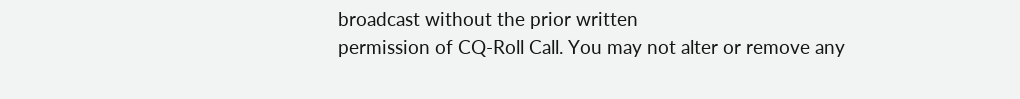broadcast without the prior written
permission of CQ-Roll Call. You may not alter or remove any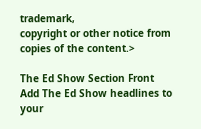trademark,
copyright or other notice from copies of the content.>

The Ed Show Section Front
Add The Ed Show headlines to your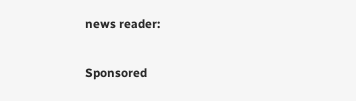news reader:

Sponsored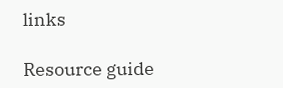links

Resource guide